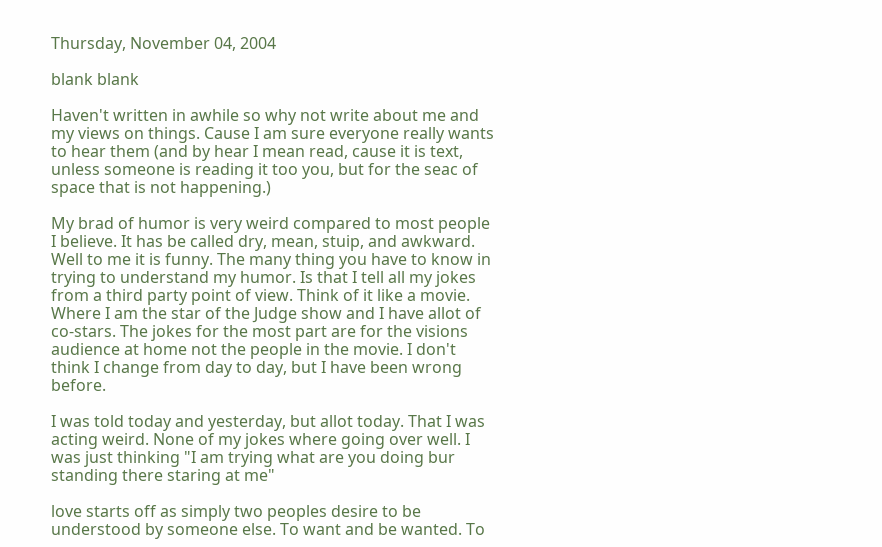Thursday, November 04, 2004

blank blank

Haven't written in awhile so why not write about me and my views on things. Cause I am sure everyone really wants to hear them (and by hear I mean read, cause it is text, unless someone is reading it too you, but for the seac of space that is not happening.)

My brad of humor is very weird compared to most people I believe. It has be called dry, mean, stuip, and awkward. Well to me it is funny. The many thing you have to know in trying to understand my humor. Is that I tell all my jokes from a third party point of view. Think of it like a movie. Where I am the star of the Judge show and I have allot of co-stars. The jokes for the most part are for the visions audience at home not the people in the movie. I don't think I change from day to day, but I have been wrong before.

I was told today and yesterday, but allot today. That I was acting weird. None of my jokes where going over well. I was just thinking "I am trying what are you doing bur standing there staring at me"

love starts off as simply two peoples desire to be understood by someone else. To want and be wanted. To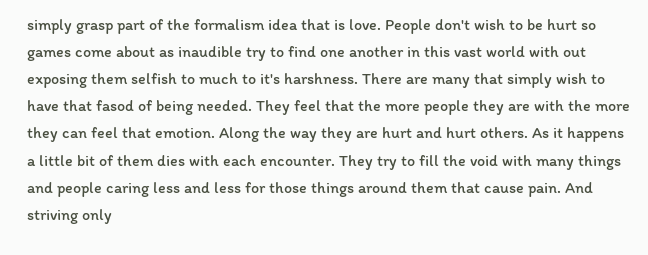simply grasp part of the formalism idea that is love. People don't wish to be hurt so games come about as inaudible try to find one another in this vast world with out exposing them selfish to much to it's harshness. There are many that simply wish to have that fasod of being needed. They feel that the more people they are with the more they can feel that emotion. Along the way they are hurt and hurt others. As it happens a little bit of them dies with each encounter. They try to fill the void with many things and people caring less and less for those things around them that cause pain. And striving only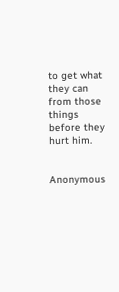to get what they can from those things before they hurt him.


Anonymous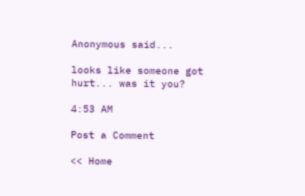Anonymous said...

looks like someone got hurt... was it you?

4:53 AM

Post a Comment

<< Home